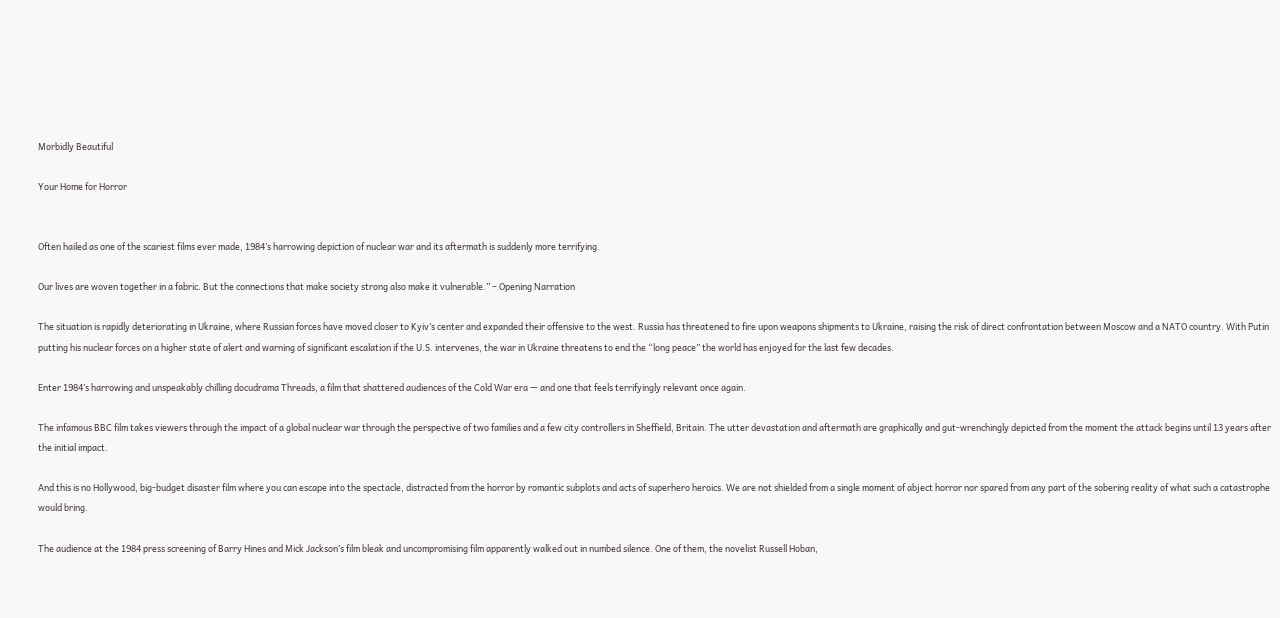Morbidly Beautiful

Your Home for Horror


Often hailed as one of the scariest films ever made, 1984’s harrowing depiction of nuclear war and its aftermath is suddenly more terrifying.

Our lives are woven together in a fabric. But the connections that make society strong also make it vulnerable.” – Opening Narration

The situation is rapidly deteriorating in Ukraine, where Russian forces have moved closer to Kyiv’s center and expanded their offensive to the west. Russia has threatened to fire upon weapons shipments to Ukraine, raising the risk of direct confrontation between Moscow and a NATO country. With Putin putting his nuclear forces on a higher state of alert and warning of significant escalation if the U.S. intervenes, the war in Ukraine threatens to end the “long peace” the world has enjoyed for the last few decades.

Enter 1984’s harrowing and unspeakably chilling docudrama Threads, a film that shattered audiences of the Cold War era — and one that feels terrifyingly relevant once again.

The infamous BBC film takes viewers through the impact of a global nuclear war through the perspective of two families and a few city controllers in Sheffield, Britain. The utter devastation and aftermath are graphically and gut-wrenchingly depicted from the moment the attack begins until 13 years after the initial impact.

And this is no Hollywood, big-budget disaster film where you can escape into the spectacle, distracted from the horror by romantic subplots and acts of superhero heroics. We are not shielded from a single moment of abject horror nor spared from any part of the sobering reality of what such a catastrophe would bring.

The audience at the 1984 press screening of Barry Hines and Mick Jackson’s film bleak and uncompromising film apparently walked out in numbed silence. One of them, the novelist Russell Hoban,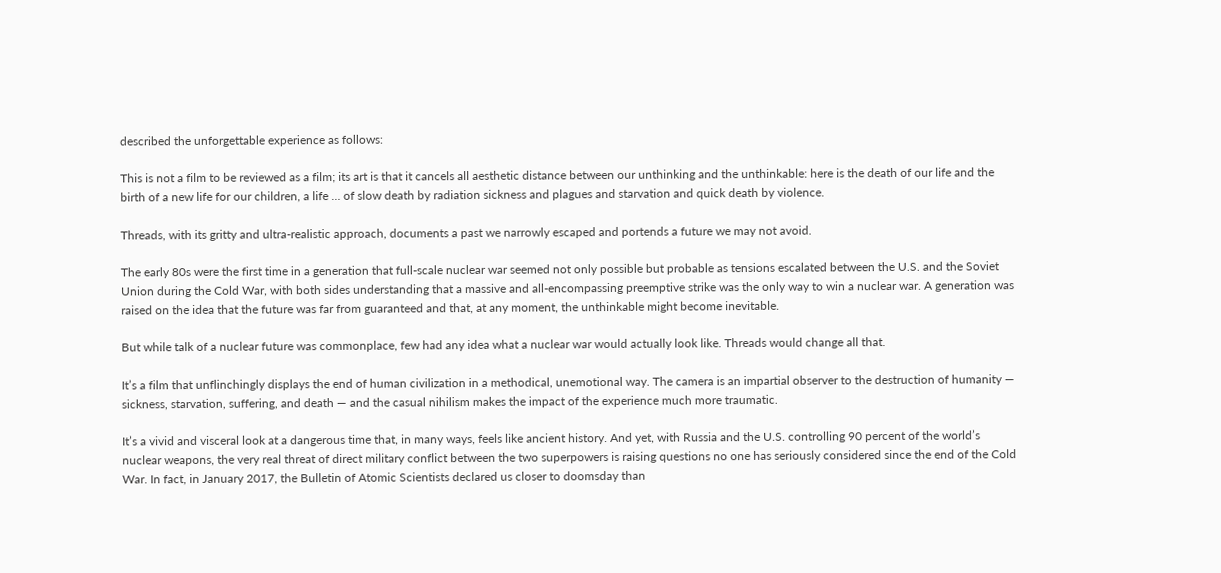described the unforgettable experience as follows:

This is not a film to be reviewed as a film; its art is that it cancels all aesthetic distance between our unthinking and the unthinkable: here is the death of our life and the birth of a new life for our children, a life … of slow death by radiation sickness and plagues and starvation and quick death by violence.

Threads, with its gritty and ultra-realistic approach, documents a past we narrowly escaped and portends a future we may not avoid.

The early 80s were the first time in a generation that full-scale nuclear war seemed not only possible but probable as tensions escalated between the U.S. and the Soviet Union during the Cold War, with both sides understanding that a massive and all-encompassing preemptive strike was the only way to win a nuclear war. A generation was raised on the idea that the future was far from guaranteed and that, at any moment, the unthinkable might become inevitable.

But while talk of a nuclear future was commonplace, few had any idea what a nuclear war would actually look like. Threads would change all that.

It’s a film that unflinchingly displays the end of human civilization in a methodical, unemotional way. The camera is an impartial observer to the destruction of humanity — sickness, starvation, suffering, and death — and the casual nihilism makes the impact of the experience much more traumatic.

It’s a vivid and visceral look at a dangerous time that, in many ways, feels like ancient history. And yet, with Russia and the U.S. controlling 90 percent of the world’s nuclear weapons, the very real threat of direct military conflict between the two superpowers is raising questions no one has seriously considered since the end of the Cold War. In fact, in January 2017, the Bulletin of Atomic Scientists declared us closer to doomsday than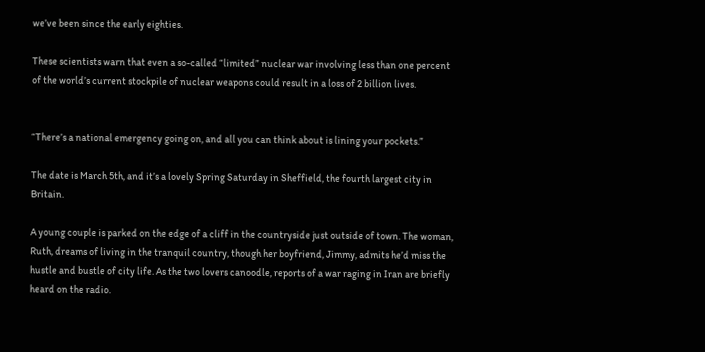we’ve been since the early eighties.

These scientists warn that even a so-called “limited” nuclear war involving less than one percent of the world’s current stockpile of nuclear weapons could result in a loss of 2 billion lives.


“There’s a national emergency going on, and all you can think about is lining your pockets.”

The date is March 5th, and it’s a lovely Spring Saturday in Sheffield, the fourth largest city in Britain.

A young couple is parked on the edge of a cliff in the countryside just outside of town. The woman, Ruth, dreams of living in the tranquil country, though her boyfriend, Jimmy, admits he’d miss the hustle and bustle of city life. As the two lovers canoodle, reports of a war raging in Iran are briefly heard on the radio.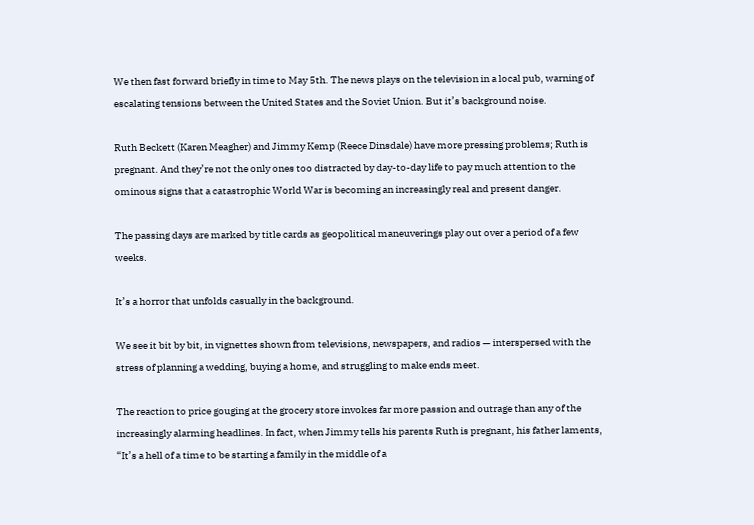We then fast forward briefly in time to May 5th. The news plays on the television in a local pub, warning of escalating tensions between the United States and the Soviet Union. But it’s background noise.

Ruth Beckett (Karen Meagher) and Jimmy Kemp (Reece Dinsdale) have more pressing problems; Ruth is pregnant. And they’re not the only ones too distracted by day-to-day life to pay much attention to the ominous signs that a catastrophic World War is becoming an increasingly real and present danger.

The passing days are marked by title cards as geopolitical maneuverings play out over a period of a few weeks.

It’s a horror that unfolds casually in the background.

We see it bit by bit, in vignettes shown from televisions, newspapers, and radios — interspersed with the stress of planning a wedding, buying a home, and struggling to make ends meet.

The reaction to price gouging at the grocery store invokes far more passion and outrage than any of the increasingly alarming headlines. In fact, when Jimmy tells his parents Ruth is pregnant, his father laments, “It’s a hell of a time to be starting a family in the middle of a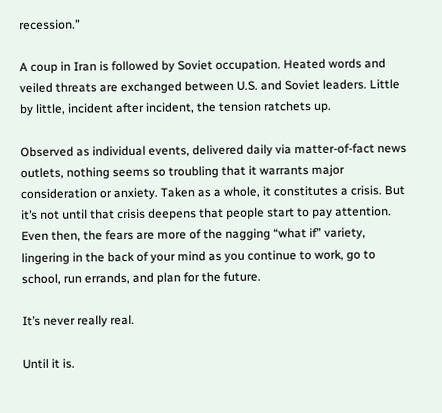recession.”

A coup in Iran is followed by Soviet occupation. Heated words and veiled threats are exchanged between U.S. and Soviet leaders. Little by little, incident after incident, the tension ratchets up.

Observed as individual events, delivered daily via matter-of-fact news outlets, nothing seems so troubling that it warrants major consideration or anxiety. Taken as a whole, it constitutes a crisis. But it’s not until that crisis deepens that people start to pay attention. Even then, the fears are more of the nagging “what if” variety, lingering in the back of your mind as you continue to work, go to school, run errands, and plan for the future.

It’s never really real.

Until it is.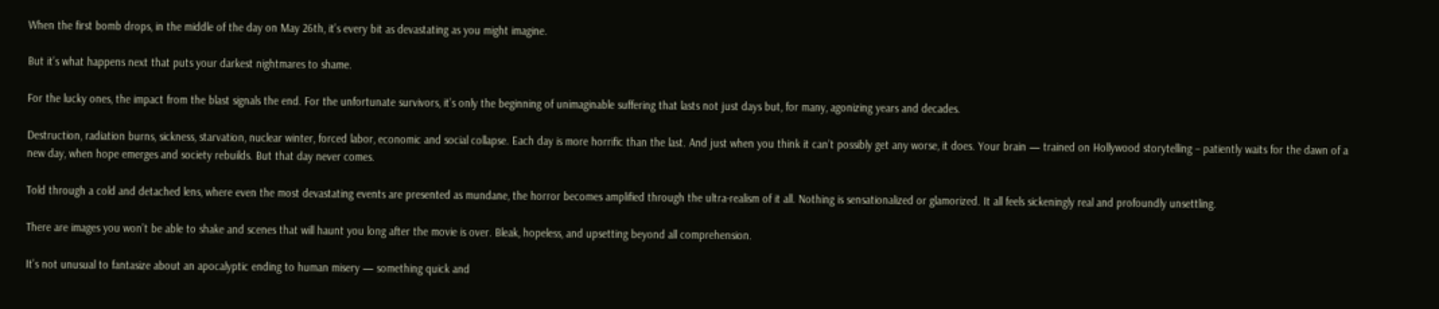When the first bomb drops, in the middle of the day on May 26th, it’s every bit as devastating as you might imagine.

But it’s what happens next that puts your darkest nightmares to shame.

For the lucky ones, the impact from the blast signals the end. For the unfortunate survivors, it’s only the beginning of unimaginable suffering that lasts not just days but, for many, agonizing years and decades.

Destruction, radiation burns, sickness, starvation, nuclear winter, forced labor, economic and social collapse. Each day is more horrific than the last. And just when you think it can’t possibly get any worse, it does. Your brain — trained on Hollywood storytelling – patiently waits for the dawn of a new day, when hope emerges and society rebuilds. But that day never comes.

Told through a cold and detached lens, where even the most devastating events are presented as mundane, the horror becomes amplified through the ultra-realism of it all. Nothing is sensationalized or glamorized. It all feels sickeningly real and profoundly unsettling.

There are images you won’t be able to shake and scenes that will haunt you long after the movie is over. Bleak, hopeless, and upsetting beyond all comprehension.

It’s not unusual to fantasize about an apocalyptic ending to human misery — something quick and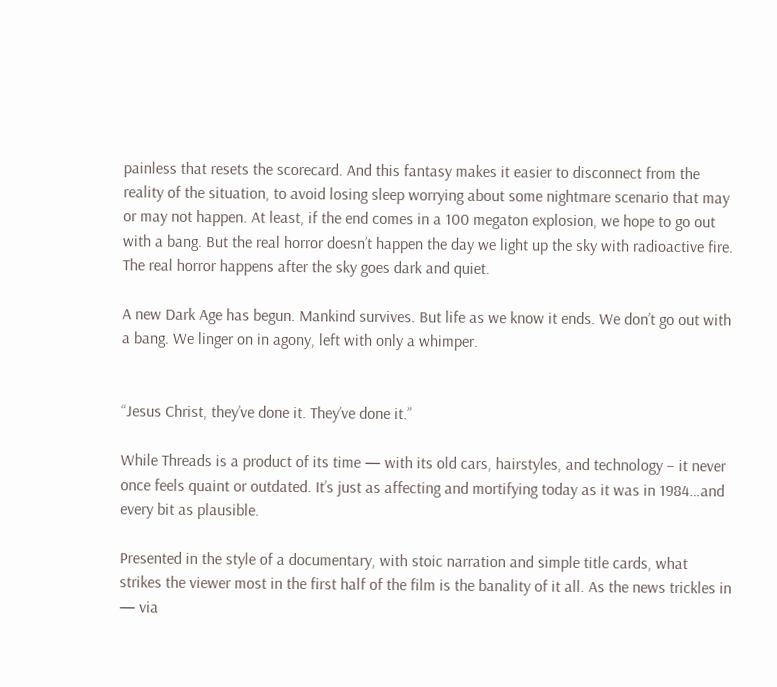painless that resets the scorecard. And this fantasy makes it easier to disconnect from the reality of the situation, to avoid losing sleep worrying about some nightmare scenario that may or may not happen. At least, if the end comes in a 100 megaton explosion, we hope to go out with a bang. But the real horror doesn’t happen the day we light up the sky with radioactive fire. The real horror happens after the sky goes dark and quiet.

A new Dark Age has begun. Mankind survives. But life as we know it ends. We don’t go out with a bang. We linger on in agony, left with only a whimper.


“Jesus Christ, they’ve done it. They’ve done it.”

While Threads is a product of its time — with its old cars, hairstyles, and technology – it never once feels quaint or outdated. It’s just as affecting and mortifying today as it was in 1984…and every bit as plausible.

Presented in the style of a documentary, with stoic narration and simple title cards, what strikes the viewer most in the first half of the film is the banality of it all. As the news trickles in — via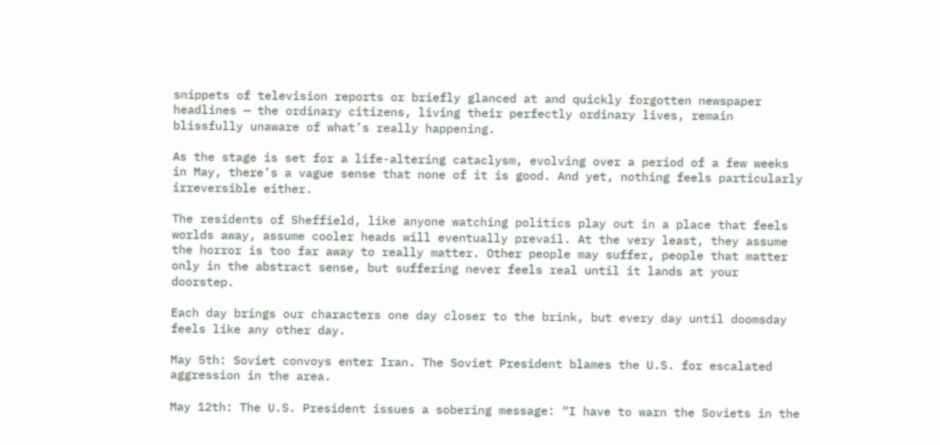snippets of television reports or briefly glanced at and quickly forgotten newspaper headlines — the ordinary citizens, living their perfectly ordinary lives, remain blissfully unaware of what’s really happening.

As the stage is set for a life-altering cataclysm, evolving over a period of a few weeks in May, there’s a vague sense that none of it is good. And yet, nothing feels particularly irreversible either.

The residents of Sheffield, like anyone watching politics play out in a place that feels worlds away, assume cooler heads will eventually prevail. At the very least, they assume the horror is too far away to really matter. Other people may suffer, people that matter only in the abstract sense, but suffering never feels real until it lands at your doorstep.

Each day brings our characters one day closer to the brink, but every day until doomsday feels like any other day.

May 5th: Soviet convoys enter Iran. The Soviet President blames the U.S. for escalated aggression in the area.

May 12th: The U.S. President issues a sobering message: “I have to warn the Soviets in the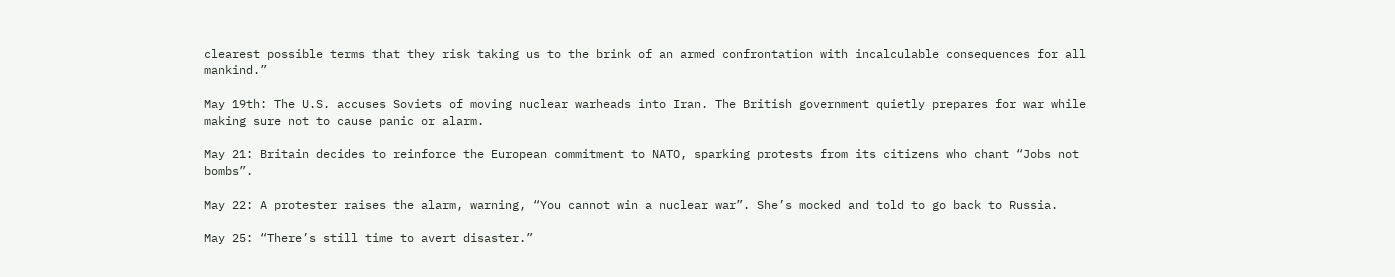clearest possible terms that they risk taking us to the brink of an armed confrontation with incalculable consequences for all mankind.”

May 19th: The U.S. accuses Soviets of moving nuclear warheads into Iran. The British government quietly prepares for war while making sure not to cause panic or alarm.

May 21: Britain decides to reinforce the European commitment to NATO, sparking protests from its citizens who chant “Jobs not bombs”.

May 22: A protester raises the alarm, warning, “You cannot win a nuclear war”. She’s mocked and told to go back to Russia.

May 25: “There’s still time to avert disaster.”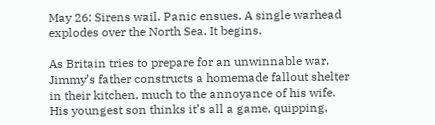May 26: Sirens wail. Panic ensues. A single warhead explodes over the North Sea. It begins.

As Britain tries to prepare for an unwinnable war, Jimmy’s father constructs a homemade fallout shelter in their kitchen, much to the annoyance of his wife. His youngest son thinks it’s all a game, quipping,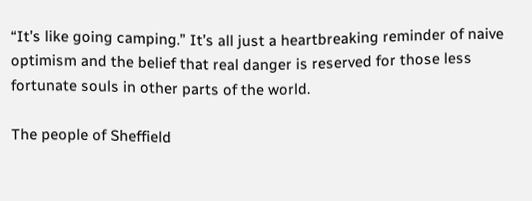“It’s like going camping.” It’s all just a heartbreaking reminder of naive optimism and the belief that real danger is reserved for those less fortunate souls in other parts of the world.

The people of Sheffield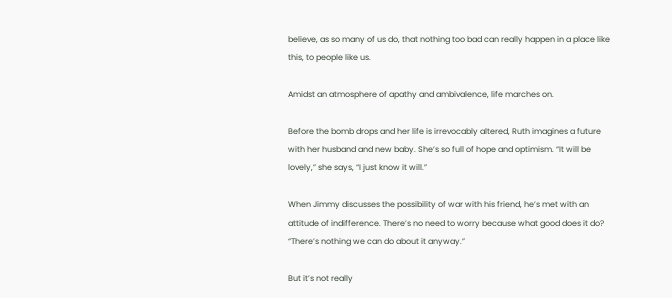believe, as so many of us do, that nothing too bad can really happen in a place like this, to people like us.

Amidst an atmosphere of apathy and ambivalence, life marches on.

Before the bomb drops and her life is irrevocably altered, Ruth imagines a future with her husband and new baby. She’s so full of hope and optimism. “It will be lovely,” she says, “I just know it will.”

When Jimmy discusses the possibility of war with his friend, he’s met with an attitude of indifference. There’s no need to worry because what good does it do? “There’s nothing we can do about it anyway.”

But it’s not really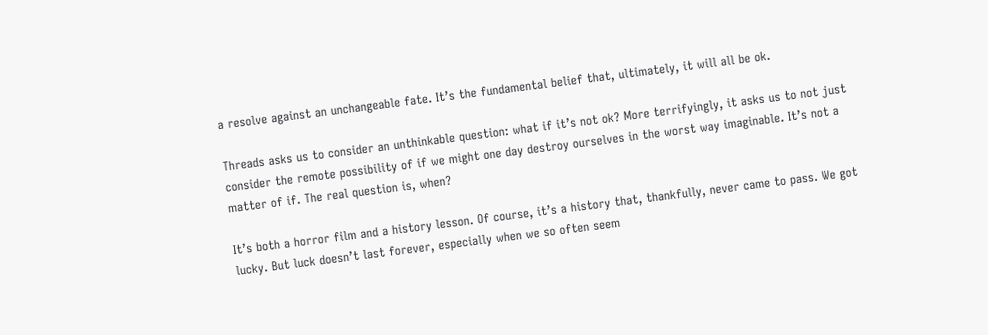a resolve against an unchangeable fate. It’s the fundamental belief that, ultimately, it will all be ok.

Threads asks us to consider an unthinkable question: what if it’s not ok? More terrifyingly, it asks us to not just consider the remote possibility of if we might one day destroy ourselves in the worst way imaginable. It’s not a matter of if. The real question is, when?

It’s both a horror film and a history lesson. Of course, it’s a history that, thankfully, never came to pass. We got lucky. But luck doesn’t last forever, especially when we so often seem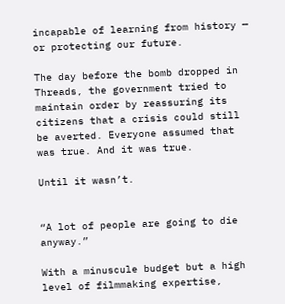incapable of learning from history — or protecting our future.

The day before the bomb dropped in Threads, the government tried to maintain order by reassuring its citizens that a crisis could still be averted. Everyone assumed that was true. And it was true.

Until it wasn’t.


“A lot of people are going to die anyway.”

With a minuscule budget but a high level of filmmaking expertise,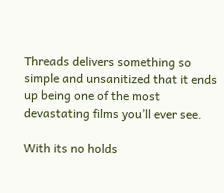Threads delivers something so simple and unsanitized that it ends up being one of the most devastating films you’ll ever see.

With its no holds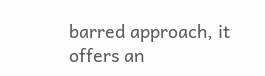barred approach, it offers an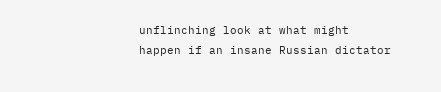unflinching look at what might happen if an insane Russian dictator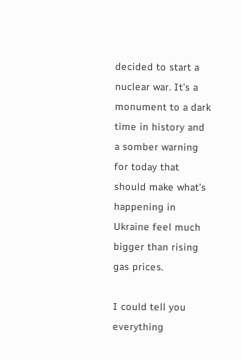decided to start a nuclear war. It’s a monument to a dark time in history and a somber warning for today that should make what’s happening in Ukraine feel much bigger than rising gas prices.

I could tell you everything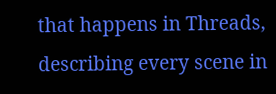that happens in Threads, describing every scene in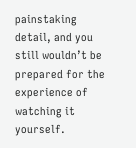painstaking detail, and you still wouldn’t be prepared for the experience of watching it yourself.